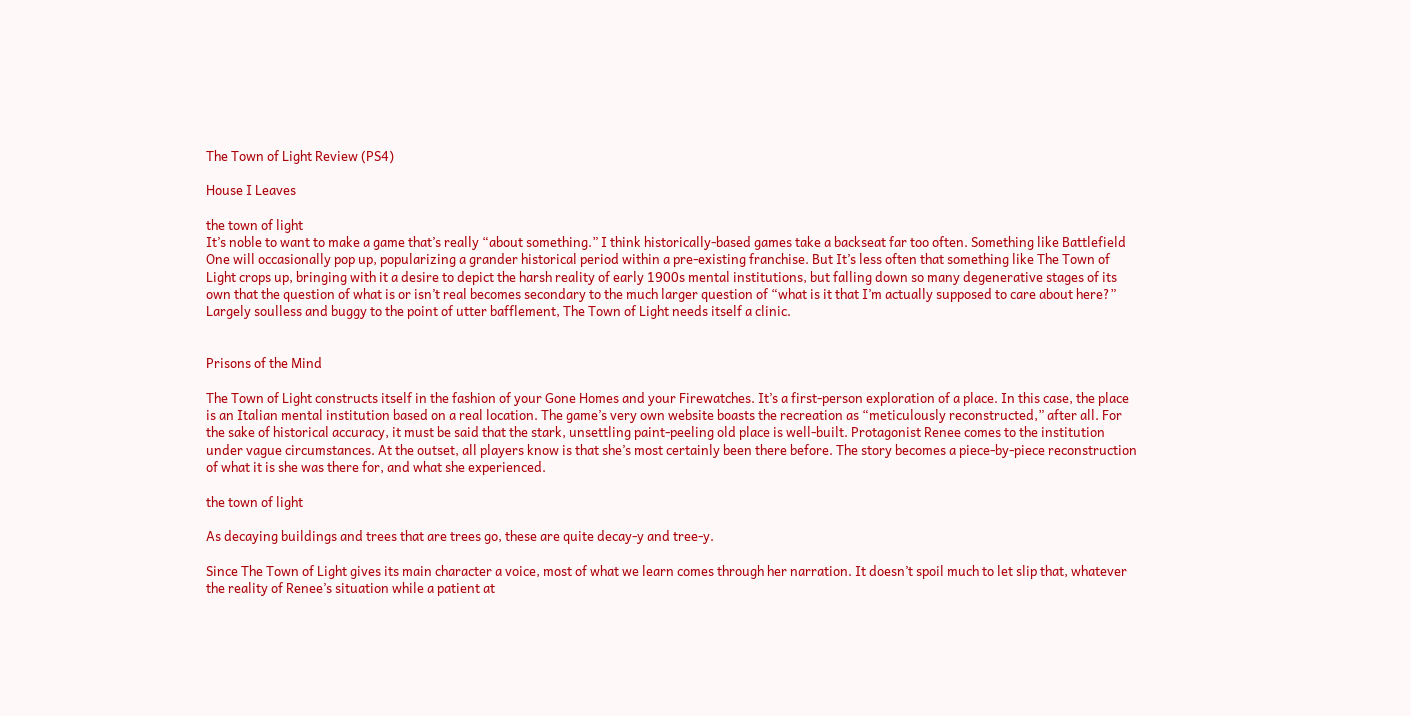The Town of Light Review (PS4)

House I Leaves

the town of light
It’s noble to want to make a game that’s really “about something.” I think historically-based games take a backseat far too often. Something like Battlefield One will occasionally pop up, popularizing a grander historical period within a pre-existing franchise. But It’s less often that something like The Town of Light crops up, bringing with it a desire to depict the harsh reality of early 1900s mental institutions, but falling down so many degenerative stages of its own that the question of what is or isn’t real becomes secondary to the much larger question of “what is it that I’m actually supposed to care about here?” Largely soulless and buggy to the point of utter bafflement, The Town of Light needs itself a clinic.


Prisons of the Mind

The Town of Light constructs itself in the fashion of your Gone Homes and your Firewatches. It’s a first-person exploration of a place. In this case, the place is an Italian mental institution based on a real location. The game’s very own website boasts the recreation as “meticulously reconstructed,” after all. For the sake of historical accuracy, it must be said that the stark, unsettling paint-peeling old place is well-built. Protagonist Renee comes to the institution under vague circumstances. At the outset, all players know is that she’s most certainly been there before. The story becomes a piece-by-piece reconstruction of what it is she was there for, and what she experienced.

the town of light

As decaying buildings and trees that are trees go, these are quite decay-y and tree-y.

Since The Town of Light gives its main character a voice, most of what we learn comes through her narration. It doesn’t spoil much to let slip that, whatever the reality of Renee’s situation while a patient at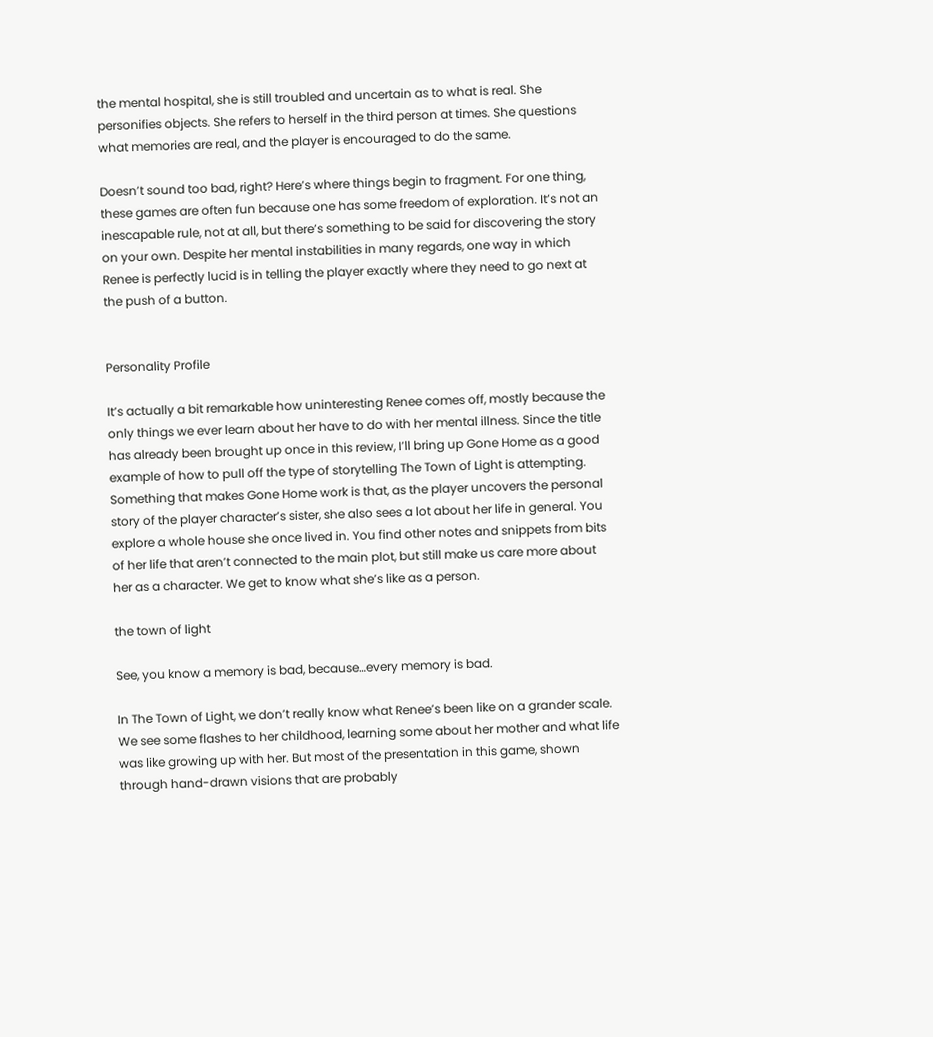the mental hospital, she is still troubled and uncertain as to what is real. She personifies objects. She refers to herself in the third person at times. She questions what memories are real, and the player is encouraged to do the same.

Doesn’t sound too bad, right? Here’s where things begin to fragment. For one thing, these games are often fun because one has some freedom of exploration. It’s not an inescapable rule, not at all, but there’s something to be said for discovering the story on your own. Despite her mental instabilities in many regards, one way in which Renee is perfectly lucid is in telling the player exactly where they need to go next at the push of a button.


Personality Profile

It’s actually a bit remarkable how uninteresting Renee comes off, mostly because the only things we ever learn about her have to do with her mental illness. Since the title has already been brought up once in this review, I’ll bring up Gone Home as a good example of how to pull off the type of storytelling The Town of Light is attempting. Something that makes Gone Home work is that, as the player uncovers the personal story of the player character’s sister, she also sees a lot about her life in general. You explore a whole house she once lived in. You find other notes and snippets from bits of her life that aren’t connected to the main plot, but still make us care more about her as a character. We get to know what she’s like as a person.

the town of light

See, you know a memory is bad, because…every memory is bad.

In The Town of Light, we don’t really know what Renee’s been like on a grander scale. We see some flashes to her childhood, learning some about her mother and what life was like growing up with her. But most of the presentation in this game, shown through hand-drawn visions that are probably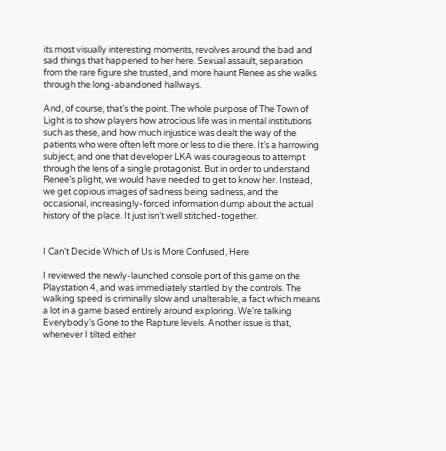its most visually interesting moments, revolves around the bad and sad things that happened to her here. Sexual assault, separation from the rare figure she trusted, and more haunt Renee as she walks through the long-abandoned hallways.

And, of course, that’s the point. The whole purpose of The Town of Light is to show players how atrocious life was in mental institutions such as these, and how much injustice was dealt the way of the patients who were often left more or less to die there. It’s a harrowing subject, and one that developer LKA was courageous to attempt through the lens of a single protagonist. But in order to understand Renee’s plight, we would have needed to get to know her. Instead, we get copious images of sadness being sadness, and the occasional, increasingly-forced information dump about the actual history of the place. It just isn’t well stitched-together.


I Can’t Decide Which of Us is More Confused, Here

I reviewed the newly-launched console port of this game on the Playstation 4, and was immediately startled by the controls. The walking speed is criminally slow and unalterable, a fact which means a lot in a game based entirely around exploring. We’re talking Everybody’s Gone to the Rapture levels. Another issue is that, whenever I tilted either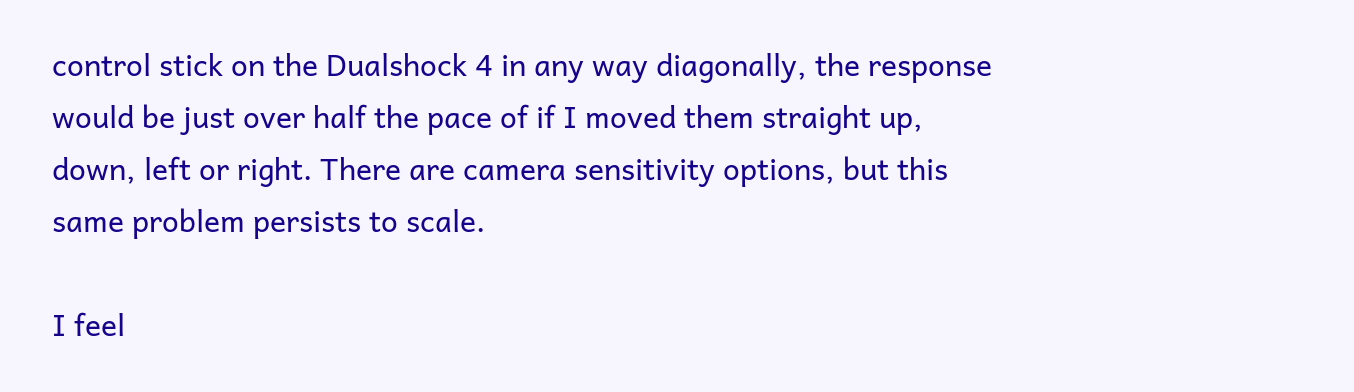control stick on the Dualshock 4 in any way diagonally, the response would be just over half the pace of if I moved them straight up, down, left or right. There are camera sensitivity options, but this same problem persists to scale.

I feel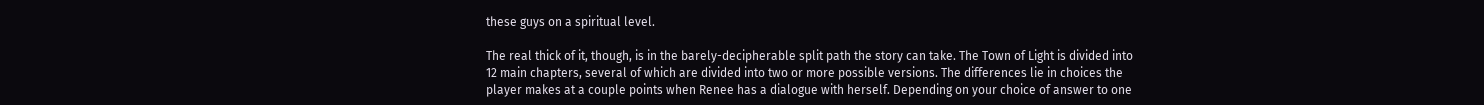these guys on a spiritual level.

The real thick of it, though, is in the barely-decipherable split path the story can take. The Town of Light is divided into 12 main chapters, several of which are divided into two or more possible versions. The differences lie in choices the player makes at a couple points when Renee has a dialogue with herself. Depending on your choice of answer to one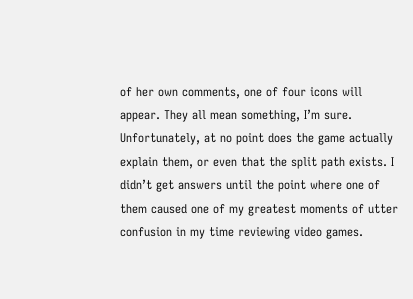of her own comments, one of four icons will appear. They all mean something, I’m sure. Unfortunately, at no point does the game actually explain them, or even that the split path exists. I didn’t get answers until the point where one of them caused one of my greatest moments of utter confusion in my time reviewing video games.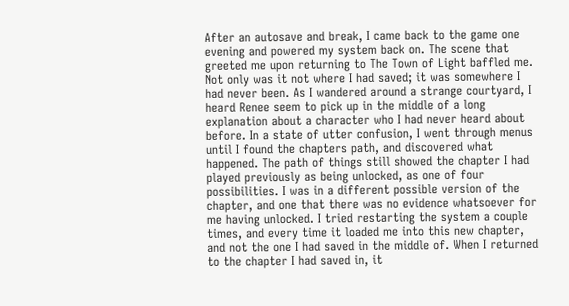After an autosave and break, I came back to the game one evening and powered my system back on. The scene that greeted me upon returning to The Town of Light baffled me. Not only was it not where I had saved; it was somewhere I had never been. As I wandered around a strange courtyard, I heard Renee seem to pick up in the middle of a long explanation about a character who I had never heard about before. In a state of utter confusion, I went through menus until I found the chapters path, and discovered what happened. The path of things still showed the chapter I had played previously as being unlocked, as one of four possibilities. I was in a different possible version of the chapter, and one that there was no evidence whatsoever for me having unlocked. I tried restarting the system a couple times, and every time it loaded me into this new chapter, and not the one I had saved in the middle of. When I returned to the chapter I had saved in, it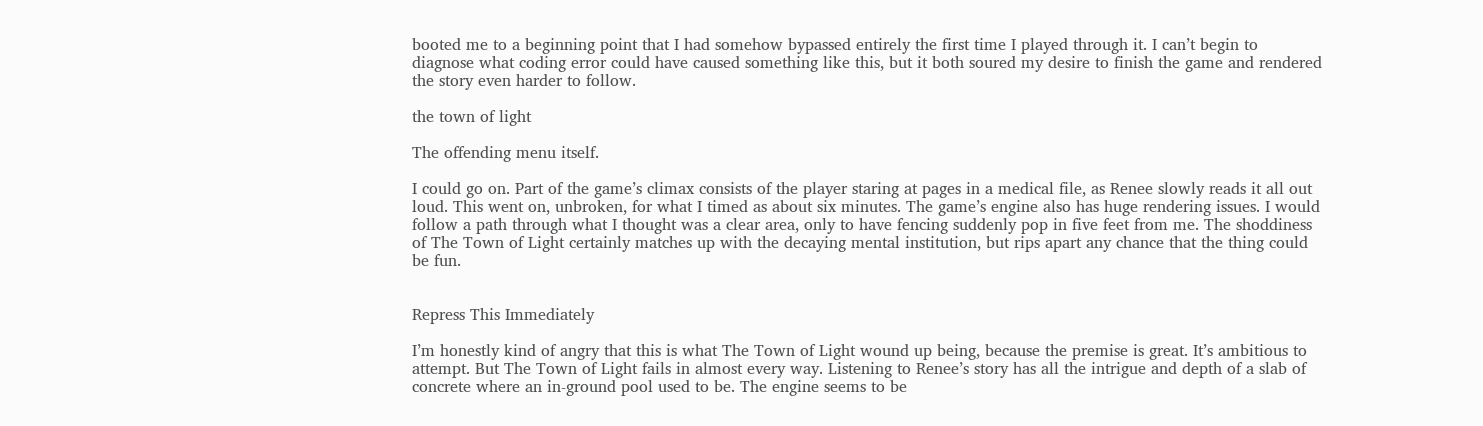booted me to a beginning point that I had somehow bypassed entirely the first time I played through it. I can’t begin to diagnose what coding error could have caused something like this, but it both soured my desire to finish the game and rendered the story even harder to follow.

the town of light

The offending menu itself.

I could go on. Part of the game’s climax consists of the player staring at pages in a medical file, as Renee slowly reads it all out loud. This went on, unbroken, for what I timed as about six minutes. The game’s engine also has huge rendering issues. I would follow a path through what I thought was a clear area, only to have fencing suddenly pop in five feet from me. The shoddiness of The Town of Light certainly matches up with the decaying mental institution, but rips apart any chance that the thing could be fun.


Repress This Immediately

I’m honestly kind of angry that this is what The Town of Light wound up being, because the premise is great. It’s ambitious to attempt. But The Town of Light fails in almost every way. Listening to Renee’s story has all the intrigue and depth of a slab of concrete where an in-ground pool used to be. The engine seems to be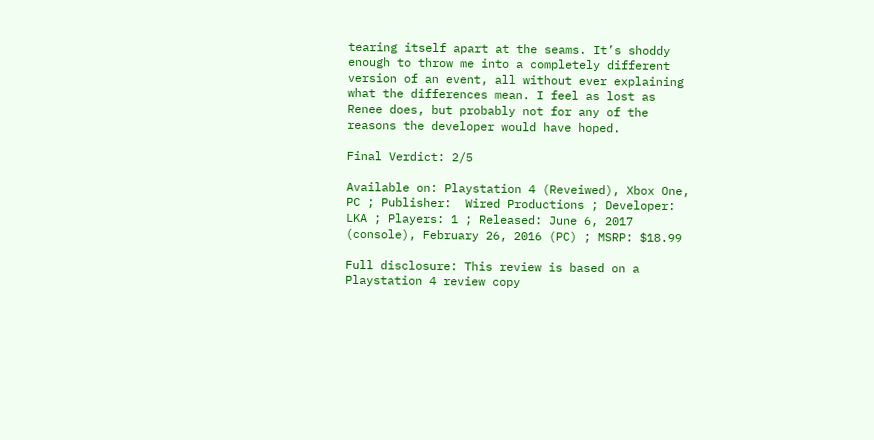tearing itself apart at the seams. It’s shoddy enough to throw me into a completely different version of an event, all without ever explaining what the differences mean. I feel as lost as Renee does, but probably not for any of the reasons the developer would have hoped.

Final Verdict: 2/5

Available on: Playstation 4 (Reveiwed), Xbox One, PC ; Publisher:  Wired Productions ; Developer: LKA ; Players: 1 ; Released: June 6, 2017 (console), February 26, 2016 (PC) ; MSRP: $18.99

Full disclosure: This review is based on a Playstation 4 review copy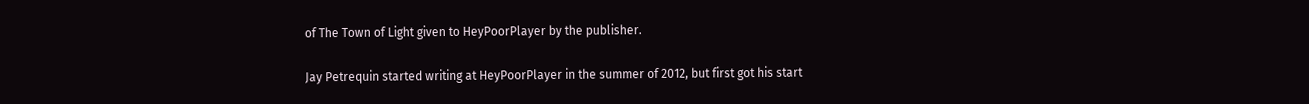of The Town of Light given to HeyPoorPlayer by the publisher.

Jay Petrequin started writing at HeyPoorPlayer in the summer of 2012, but first got his start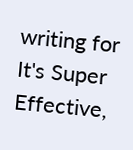writing for It's Super Effective,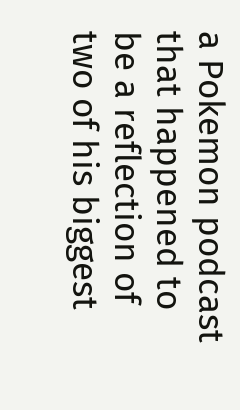a Pokemon podcast that happened to be a reflection of two of his biggest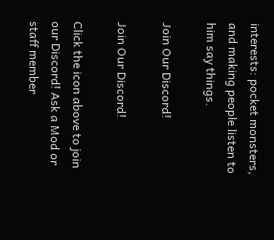interests: pocket monsters, and making people listen to him say things.

Join Our Discord!

Join Our Discord!

Click the icon above to join our Discord! Ask a Mod or staff member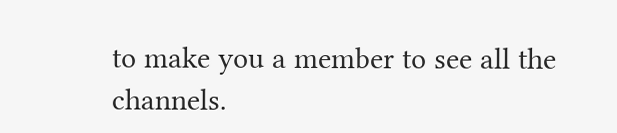to make you a member to see all the channels.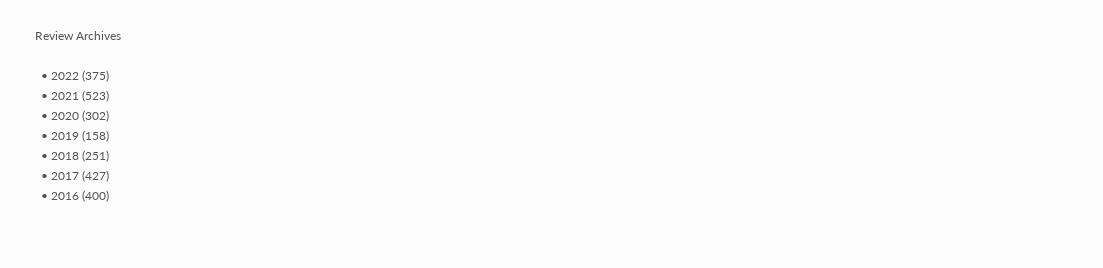Review Archives

  • 2022 (375)
  • 2021 (523)
  • 2020 (302)
  • 2019 (158)
  • 2018 (251)
  • 2017 (427)
  • 2016 (400)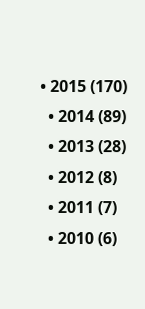• 2015 (170)
  • 2014 (89)
  • 2013 (28)
  • 2012 (8)
  • 2011 (7)
  • 2010 (6)